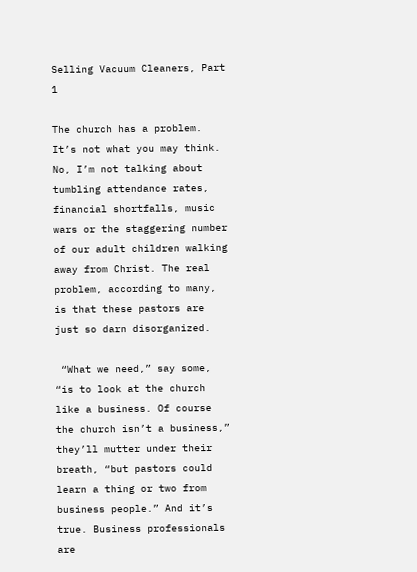Selling Vacuum Cleaners, Part 1

The church has a problem. It’s not what you may think. No, I’m not talking about tumbling attendance rates, financial shortfalls, music wars or the staggering number of our adult children walking away from Christ. The real problem, according to many, is that these pastors are just so darn disorganized.

 “What we need,” say some, “is to look at the church like a business. Of course the church isn’t a business,” they’ll mutter under their breath, “but pastors could learn a thing or two from business people.” And it’s true. Business professionals are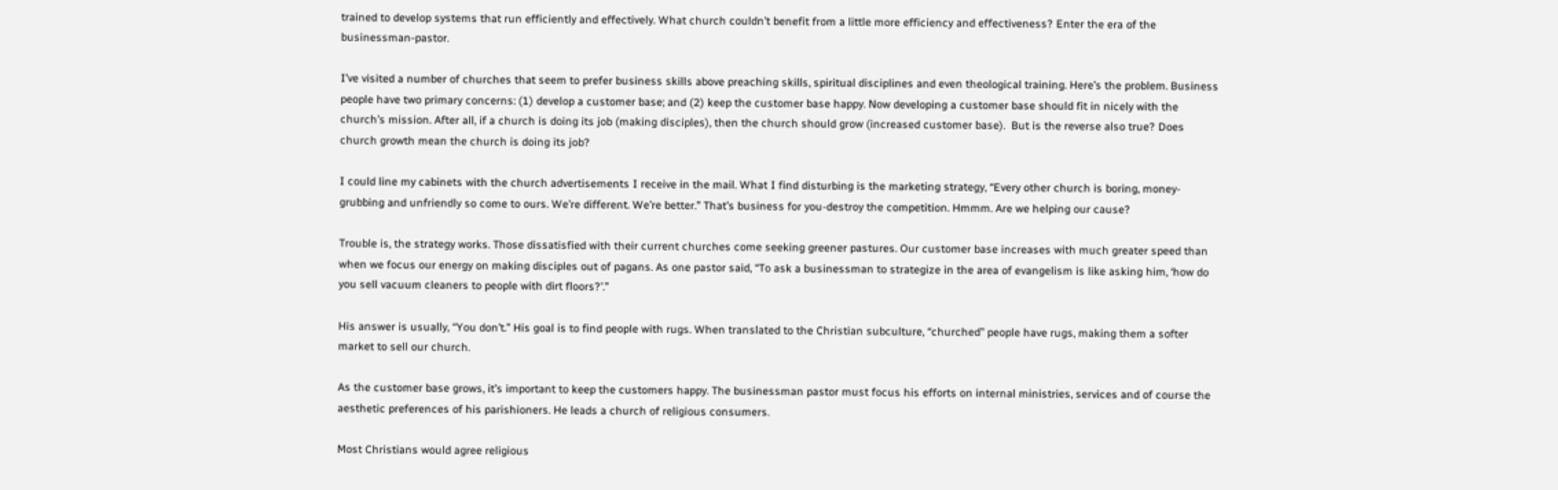trained to develop systems that run efficiently and effectively. What church couldn’t benefit from a little more efficiency and effectiveness? Enter the era of the businessman-pastor.

I’ve visited a number of churches that seem to prefer business skills above preaching skills, spiritual disciplines and even theological training. Here’s the problem. Business people have two primary concerns: (1) develop a customer base; and (2) keep the customer base happy. Now developing a customer base should fit in nicely with the church’s mission. After all, if a church is doing its job (making disciples), then the church should grow (increased customer base).  But is the reverse also true? Does church growth mean the church is doing its job?

I could line my cabinets with the church advertisements I receive in the mail. What I find disturbing is the marketing strategy, “Every other church is boring, money-grubbing and unfriendly so come to ours. We’re different. We’re better.” That’s business for you-destroy the competition. Hmmm. Are we helping our cause?

Trouble is, the strategy works. Those dissatisfied with their current churches come seeking greener pastures. Our customer base increases with much greater speed than when we focus our energy on making disciples out of pagans. As one pastor said, “To ask a businessman to strategize in the area of evangelism is like asking him, ‘how do you sell vacuum cleaners to people with dirt floors?’.”

His answer is usually, “You don’t.” His goal is to find people with rugs. When translated to the Christian subculture, “churched” people have rugs, making them a softer market to sell our church.

As the customer base grows, it’s important to keep the customers happy. The businessman pastor must focus his efforts on internal ministries, services and of course the aesthetic preferences of his parishioners. He leads a church of religious consumers.

Most Christians would agree religious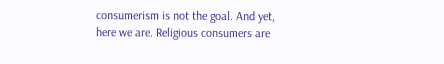consumerism is not the goal. And yet, here we are. Religious consumers are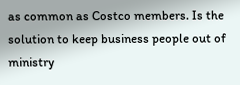as common as Costco members. Is the solution to keep business people out of ministry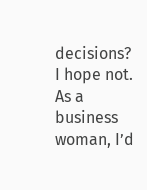decisions? I hope not. As a business woman, I’d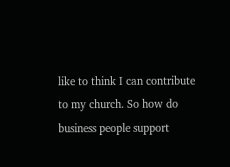like to think I can contribute to my church. So how do business people support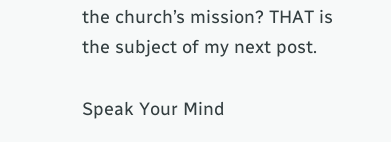the church’s mission? THAT is the subject of my next post.

Speak Your Mind